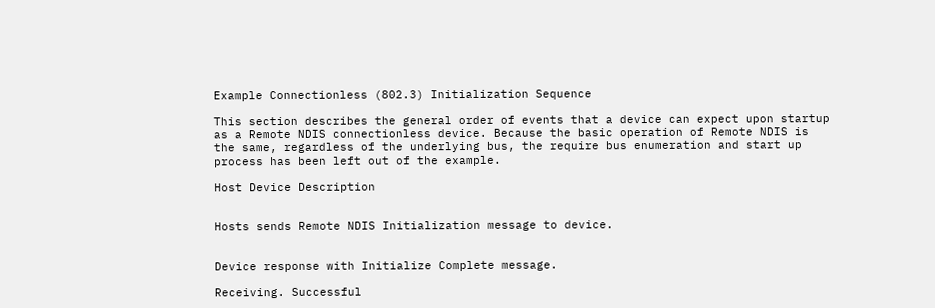Example Connectionless (802.3) Initialization Sequence

This section describes the general order of events that a device can expect upon startup as a Remote NDIS connectionless device. Because the basic operation of Remote NDIS is the same, regardless of the underlying bus, the require bus enumeration and start up process has been left out of the example.

Host Device Description


Hosts sends Remote NDIS Initialization message to device.


Device response with Initialize Complete message.

Receiving. Successful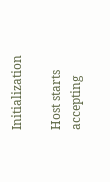Initialization

Host starts accepting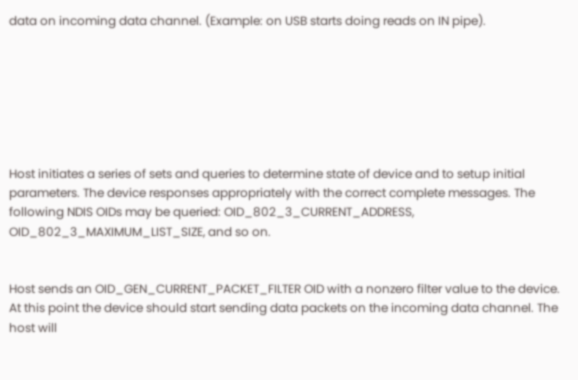data on incoming data channel. (Example: on USB starts doing reads on IN pipe).







Host initiates a series of sets and queries to determine state of device and to setup initial parameters. The device responses appropriately with the correct complete messages. The following NDIS OIDs may be queried: OID_802_3_CURRENT_ADDRESS, OID_802_3_MAXIMUM_LIST_SIZE, and so on.


Host sends an OID_GEN_CURRENT_PACKET_FILTER OID with a nonzero filter value to the device. At this point the device should start sending data packets on the incoming data channel. The host will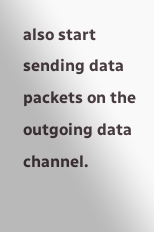also start sending data packets on the outgoing data channel.